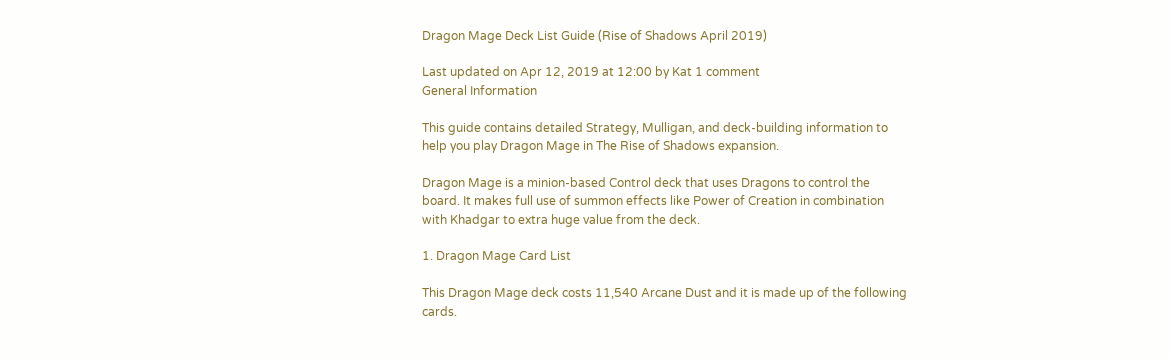Dragon Mage Deck List Guide (Rise of Shadows April 2019)

Last updated on Apr 12, 2019 at 12:00 by Kat 1 comment
General Information

This guide contains detailed Strategy, Mulligan, and deck-building information to help you play Dragon Mage in The Rise of Shadows expansion.

Dragon Mage is a minion-based Control deck that uses Dragons to control the board. It makes full use of summon effects like Power of Creation in combination with Khadgar to extra huge value from the deck.

1. Dragon Mage Card List

This Dragon Mage deck costs 11,540 Arcane Dust and it is made up of the following cards.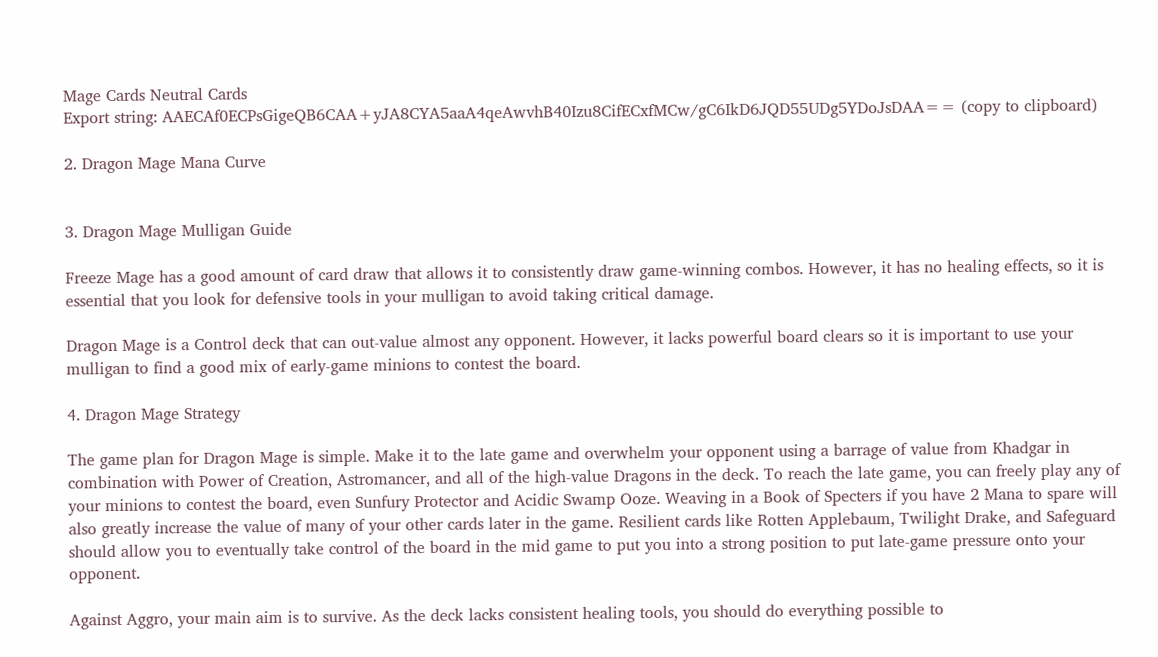Mage Cards Neutral Cards
Export string: AAECAf0ECPsGigeQB6CAA+yJA8CYA5aaA4qeAwvhB40Izu8CifECxfMCw/gC6IkD6JQD55UDg5YDoJsDAA== (copy to clipboard)

2. Dragon Mage Mana Curve


3. Dragon Mage Mulligan Guide

Freeze Mage has a good amount of card draw that allows it to consistently draw game-winning combos. However, it has no healing effects, so it is essential that you look for defensive tools in your mulligan to avoid taking critical damage.

Dragon Mage is a Control deck that can out-value almost any opponent. However, it lacks powerful board clears so it is important to use your mulligan to find a good mix of early-game minions to contest the board.

4. Dragon Mage Strategy

The game plan for Dragon Mage is simple. Make it to the late game and overwhelm your opponent using a barrage of value from Khadgar in combination with Power of Creation, Astromancer, and all of the high-value Dragons in the deck. To reach the late game, you can freely play any of your minions to contest the board, even Sunfury Protector and Acidic Swamp Ooze. Weaving in a Book of Specters if you have 2 Mana to spare will also greatly increase the value of many of your other cards later in the game. Resilient cards like Rotten Applebaum, Twilight Drake, and Safeguard should allow you to eventually take control of the board in the mid game to put you into a strong position to put late-game pressure onto your opponent.

Against Aggro, your main aim is to survive. As the deck lacks consistent healing tools, you should do everything possible to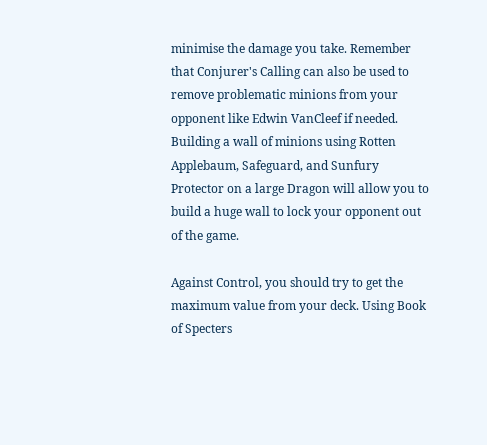minimise the damage you take. Remember that Conjurer's Calling can also be used to remove problematic minions from your opponent like Edwin VanCleef if needed. Building a wall of minions using Rotten Applebaum, Safeguard, and Sunfury Protector on a large Dragon will allow you to build a huge wall to lock your opponent out of the game.

Against Control, you should try to get the maximum value from your deck. Using Book of Specters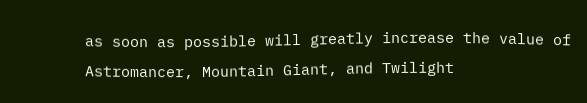as soon as possible will greatly increase the value of Astromancer, Mountain Giant, and Twilight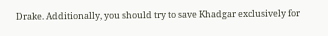Drake. Additionally, you should try to save Khadgar exclusively for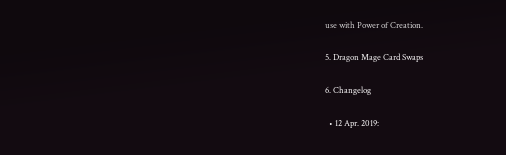use with Power of Creation.

5. Dragon Mage Card Swaps

6. Changelog

  • 12 Apr. 2019: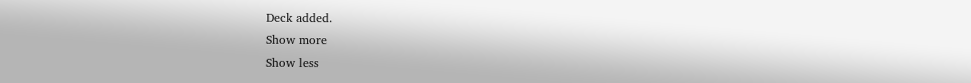Deck added.
Show more
Show less